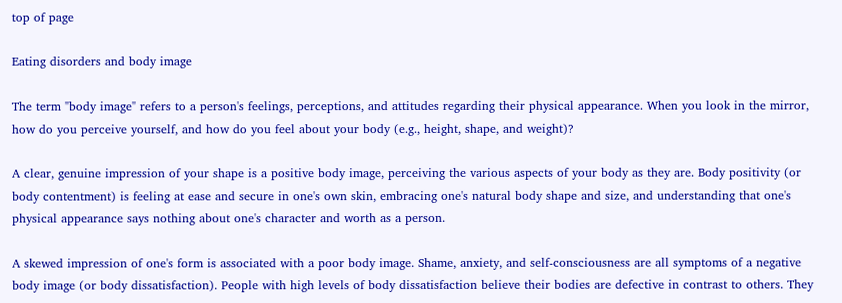top of page

Eating disorders and body image

The term "body image" refers to a person's feelings, perceptions, and attitudes regarding their physical appearance. When you look in the mirror, how do you perceive yourself, and how do you feel about your body (e.g., height, shape, and weight)?

A clear, genuine impression of your shape is a positive body image, perceiving the various aspects of your body as they are. Body positivity (or body contentment) is feeling at ease and secure in one's own skin, embracing one's natural body shape and size, and understanding that one's physical appearance says nothing about one's character and worth as a person.

A skewed impression of one's form is associated with a poor body image. Shame, anxiety, and self-consciousness are all symptoms of a negative body image (or body dissatisfaction). People with high levels of body dissatisfaction believe their bodies are defective in contrast to others. They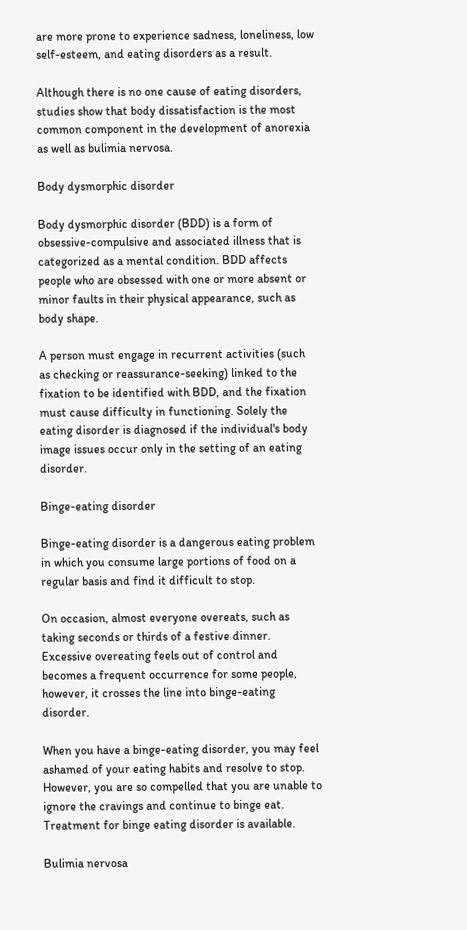are more prone to experience sadness, loneliness, low self-esteem, and eating disorders as a result.

Although there is no one cause of eating disorders, studies show that body dissatisfaction is the most common component in the development of anorexia as well as bulimia nervosa.

Body dysmorphic disorder

Body dysmorphic disorder (BDD) is a form of obsessive-compulsive and associated illness that is categorized as a mental condition. BDD affects people who are obsessed with one or more absent or minor faults in their physical appearance, such as body shape.

A person must engage in recurrent activities (such as checking or reassurance-seeking) linked to the fixation to be identified with BDD, and the fixation must cause difficulty in functioning. Solely the eating disorder is diagnosed if the individual's body image issues occur only in the setting of an eating disorder.

Binge-eating disorder

Binge-eating disorder is a dangerous eating problem in which you consume large portions of food on a regular basis and find it difficult to stop.

On occasion, almost everyone overeats, such as taking seconds or thirds of a festive dinner. Excessive overeating feels out of control and becomes a frequent occurrence for some people, however, it crosses the line into binge-eating disorder.

When you have a binge-eating disorder, you may feel ashamed of your eating habits and resolve to stop. However, you are so compelled that you are unable to ignore the cravings and continue to binge eat. Treatment for binge eating disorder is available.

Bulimia nervosa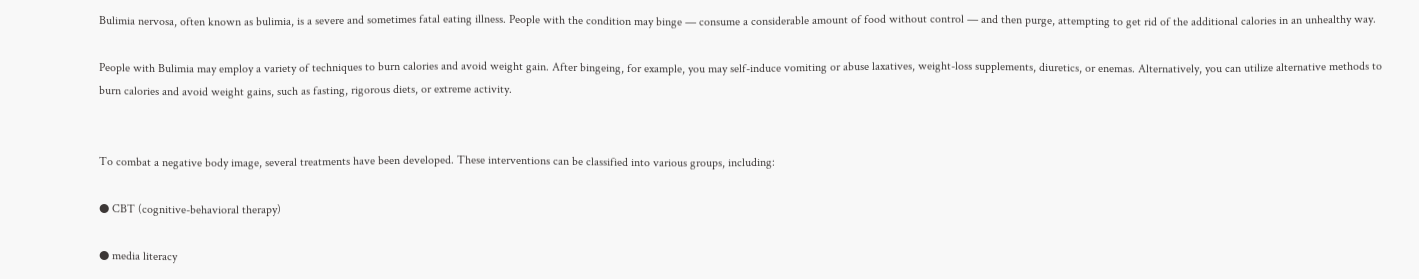Bulimia nervosa, often known as bulimia, is a severe and sometimes fatal eating illness. People with the condition may binge — consume a considerable amount of food without control — and then purge, attempting to get rid of the additional calories in an unhealthy way.

People with Bulimia may employ a variety of techniques to burn calories and avoid weight gain. After bingeing, for example, you may self-induce vomiting or abuse laxatives, weight-loss supplements, diuretics, or enemas. Alternatively, you can utilize alternative methods to burn calories and avoid weight gains, such as fasting, rigorous diets, or extreme activity.


To combat a negative body image, several treatments have been developed. These interventions can be classified into various groups, including:

● CBT (cognitive-behavioral therapy)

● media literacy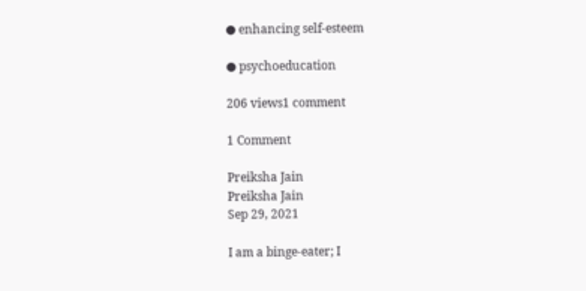● enhancing self-esteem

● psychoeducation

206 views1 comment

1 Comment

Preiksha Jain
Preiksha Jain
Sep 29, 2021

I am a binge-eater; I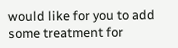would like for you to add some treatment for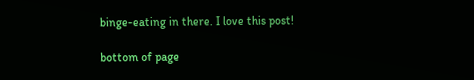binge-eating in there. I love this post!

bottom of page